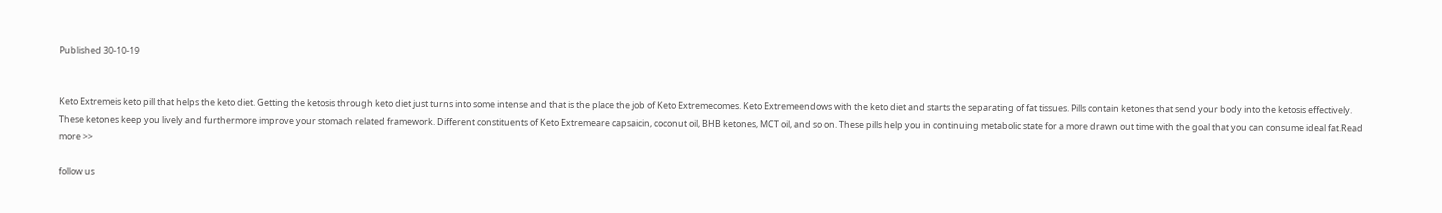Published 30-10-19


Keto Extremeis keto pill that helps the keto diet. Getting the ketosis through keto diet just turns into some intense and that is the place the job of Keto Extremecomes. Keto Extremeendows with the keto diet and starts the separating of fat tissues. Pills contain ketones that send your body into the ketosis effectively. These ketones keep you lively and furthermore improve your stomach related framework. Different constituents of Keto Extremeare capsaicin, coconut oil, BHB ketones, MCT oil, and so on. These pills help you in continuing metabolic state for a more drawn out time with the goal that you can consume ideal fat.Read more >>

follow us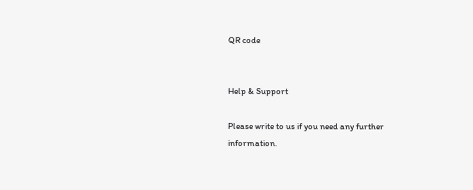QR code


Help & Support

Please write to us if you need any further information.